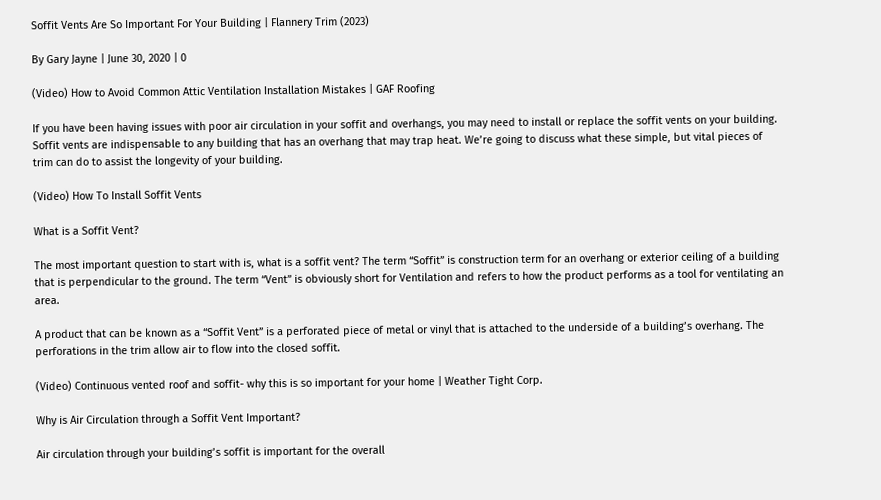Soffit Vents Are So Important For Your Building | Flannery Trim (2023)

By Gary Jayne | June 30, 2020 | 0

(Video) How to Avoid Common Attic Ventilation Installation Mistakes | GAF Roofing

If you have been having issues with poor air circulation in your soffit and overhangs, you may need to install or replace the soffit vents on your building. Soffit vents are indispensable to any building that has an overhang that may trap heat. We’re going to discuss what these simple, but vital pieces of trim can do to assist the longevity of your building.

(Video) How To Install Soffit Vents

What is a Soffit Vent?

The most important question to start with is, what is a soffit vent? The term “Soffit” is construction term for an overhang or exterior ceiling of a building that is perpendicular to the ground. The term “Vent” is obviously short for Ventilation and refers to how the product performs as a tool for ventilating an area.

A product that can be known as a “Soffit Vent” is a perforated piece of metal or vinyl that is attached to the underside of a building’s overhang. The perforations in the trim allow air to flow into the closed soffit.

(Video) Continuous vented roof and soffit- why this is so important for your home | Weather Tight Corp.

Why is Air Circulation through a Soffit Vent Important?

Air circulation through your building’s soffit is important for the overall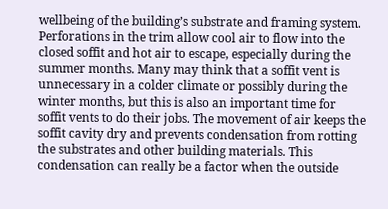wellbeing of the building’s substrate and framing system. Perforations in the trim allow cool air to flow into the closed soffit and hot air to escape, especially during the summer months. Many may think that a soffit vent is unnecessary in a colder climate or possibly during the winter months, but this is also an important time for soffit vents to do their jobs. The movement of air keeps the soffit cavity dry and prevents condensation from rotting the substrates and other building materials. This condensation can really be a factor when the outside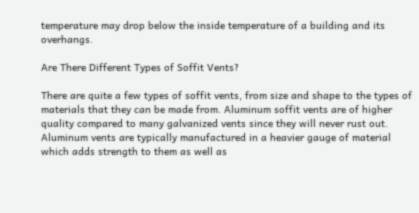temperature may drop below the inside temperature of a building and its overhangs.

Are There Different Types of Soffit Vents?

There are quite a few types of soffit vents, from size and shape to the types of materials that they can be made from. Aluminum soffit vents are of higher quality compared to many galvanized vents since they will never rust out. Aluminum vents are typically manufactured in a heavier gauge of material which adds strength to them as well as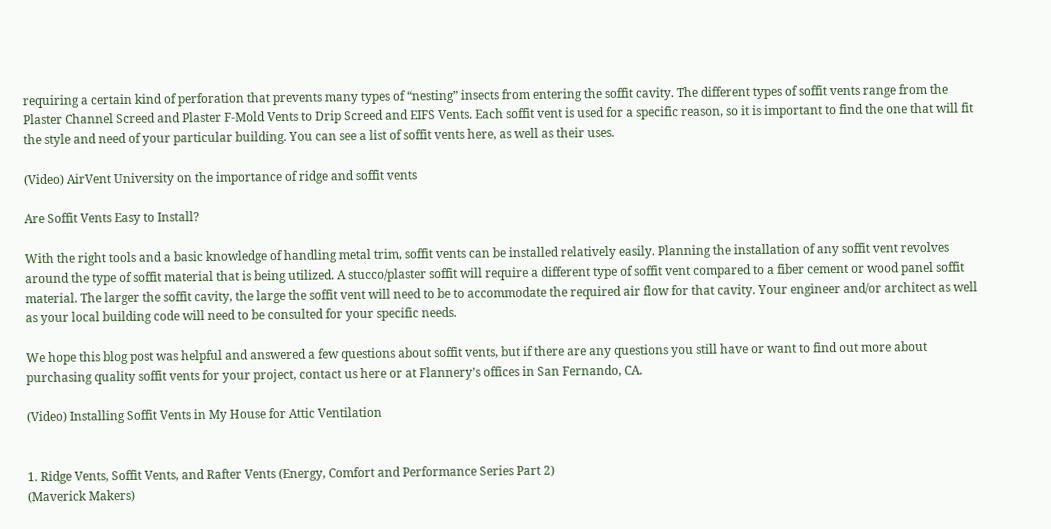requiring a certain kind of perforation that prevents many types of “nesting” insects from entering the soffit cavity. The different types of soffit vents range from the Plaster Channel Screed and Plaster F-Mold Vents to Drip Screed and EIFS Vents. Each soffit vent is used for a specific reason, so it is important to find the one that will fit the style and need of your particular building. You can see a list of soffit vents here, as well as their uses.

(Video) AirVent University on the importance of ridge and soffit vents

Are Soffit Vents Easy to Install?

With the right tools and a basic knowledge of handling metal trim, soffit vents can be installed relatively easily. Planning the installation of any soffit vent revolves around the type of soffit material that is being utilized. A stucco/plaster soffit will require a different type of soffit vent compared to a fiber cement or wood panel soffit material. The larger the soffit cavity, the large the soffit vent will need to be to accommodate the required air flow for that cavity. Your engineer and/or architect as well as your local building code will need to be consulted for your specific needs.

We hope this blog post was helpful and answered a few questions about soffit vents, but if there are any questions you still have or want to find out more about purchasing quality soffit vents for your project, contact us here or at Flannery’s offices in San Fernando, CA.

(Video) Installing Soffit Vents in My House for Attic Ventilation


1. Ridge Vents, Soffit Vents, and Rafter Vents (Energy, Comfort and Performance Series Part 2)
(Maverick Makers)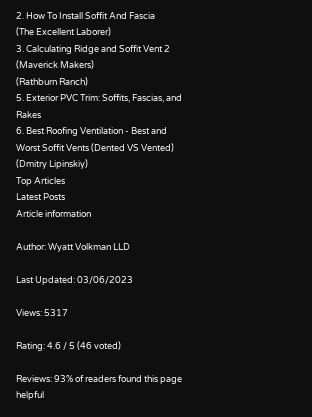2. How To Install Soffit And Fascia
(The Excellent Laborer)
3. Calculating Ridge and Soffit Vent 2
(Maverick Makers)
(Rathburn Ranch)
5. Exterior PVC Trim: Soffits, Fascias, and Rakes
6. Best Roofing Ventilation - Best and Worst Soffit Vents (Dented VS Vented)
(Dmitry Lipinskiy)
Top Articles
Latest Posts
Article information

Author: Wyatt Volkman LLD

Last Updated: 03/06/2023

Views: 5317

Rating: 4.6 / 5 (46 voted)

Reviews: 93% of readers found this page helpful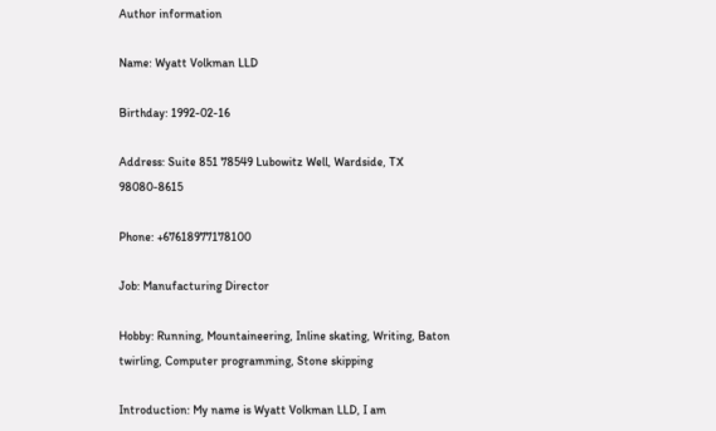Author information

Name: Wyatt Volkman LLD

Birthday: 1992-02-16

Address: Suite 851 78549 Lubowitz Well, Wardside, TX 98080-8615

Phone: +67618977178100

Job: Manufacturing Director

Hobby: Running, Mountaineering, Inline skating, Writing, Baton twirling, Computer programming, Stone skipping

Introduction: My name is Wyatt Volkman LLD, I am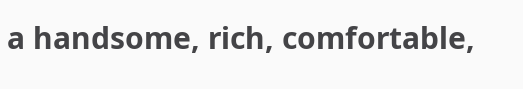a handsome, rich, comfortable,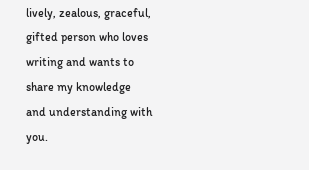lively, zealous, graceful, gifted person who loves writing and wants to share my knowledge and understanding with you.